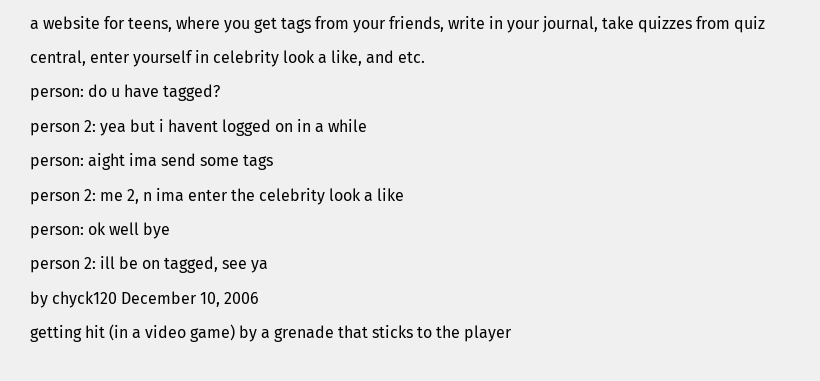a website for teens, where you get tags from your friends, write in your journal, take quizzes from quiz central, enter yourself in celebrity look a like, and etc.
person: do u have tagged?
person 2: yea but i havent logged on in a while
person: aight ima send some tags
person 2: me 2, n ima enter the celebrity look a like
person: ok well bye
person 2: ill be on tagged, see ya
by chyck120 December 10, 2006
getting hit (in a video game) by a grenade that sticks to the player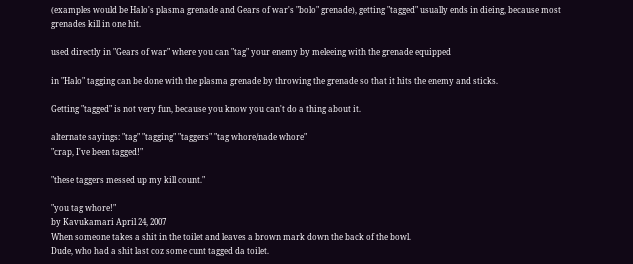(examples would be Halo's plasma grenade and Gears of war's "bolo" grenade), getting "tagged" usually ends in dieing, because most grenades kill in one hit.

used directly in "Gears of war" where you can "tag" your enemy by meleeing with the grenade equipped

in "Halo" tagging can be done with the plasma grenade by throwing the grenade so that it hits the enemy and sticks.

Getting "tagged" is not very fun, because you know you can't do a thing about it.

alternate sayings: "tag" "tagging" "taggers" "tag whore/nade whore"
"crap, I've been tagged!"

"these taggers messed up my kill count."

"you tag whore!"
by Kavukamari April 24, 2007
When someone takes a shit in the toilet and leaves a brown mark down the back of the bowl.
Dude, who had a shit last coz some cunt tagged da toilet.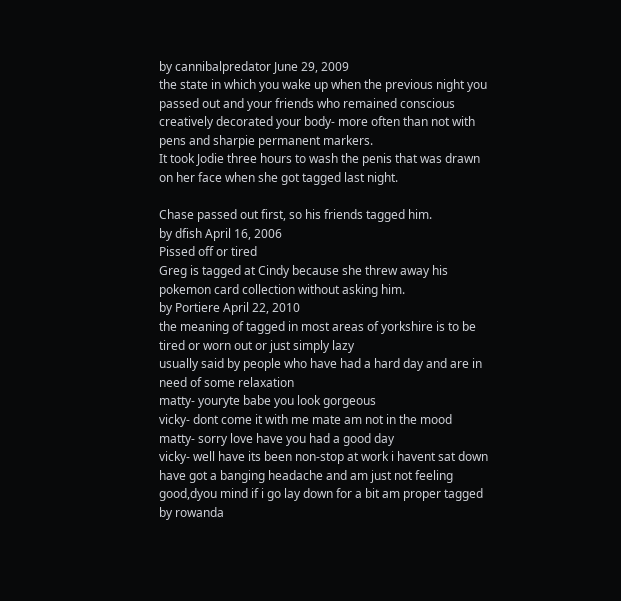by cannibalpredator June 29, 2009
the state in which you wake up when the previous night you passed out and your friends who remained conscious creatively decorated your body- more often than not with pens and sharpie permanent markers.
It took Jodie three hours to wash the penis that was drawn on her face when she got tagged last night.

Chase passed out first, so his friends tagged him.
by dfish April 16, 2006
Pissed off or tired
Greg is tagged at Cindy because she threw away his pokemon card collection without asking him.
by Portiere April 22, 2010
the meaning of tagged in most areas of yorkshire is to be tired or worn out or just simply lazy
usually said by people who have had a hard day and are in need of some relaxation
matty- youryte babe you look gorgeous
vicky- dont come it with me mate am not in the mood
matty- sorry love have you had a good day
vicky- well have its been non-stop at work i havent sat down have got a banging headache and am just not feeling good,dyou mind if i go lay down for a bit am proper tagged
by rowanda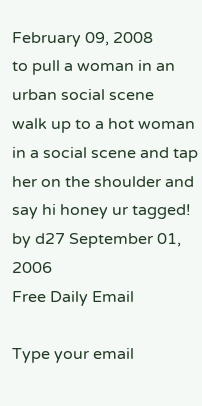February 09, 2008
to pull a woman in an urban social scene
walk up to a hot woman in a social scene and tap her on the shoulder and say hi honey ur tagged!
by d27 September 01, 2006
Free Daily Email

Type your email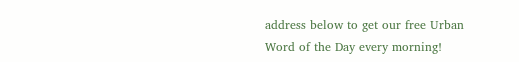address below to get our free Urban Word of the Day every morning!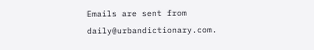Emails are sent from daily@urbandictionary.com.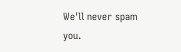We'll never spam you.